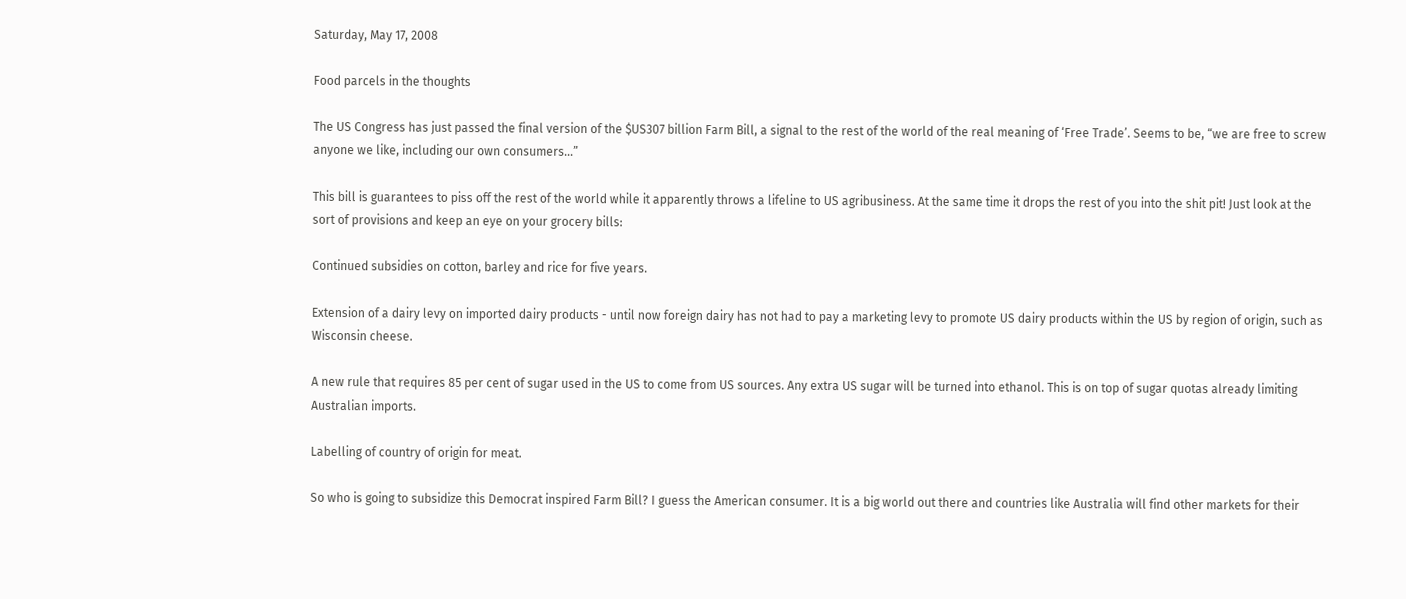Saturday, May 17, 2008

Food parcels in the thoughts

The US Congress has just passed the final version of the $US307 billion Farm Bill, a signal to the rest of the world of the real meaning of ‘Free Trade’. Seems to be, “we are free to screw anyone we like, including our own consumers…”

This bill is guarantees to piss off the rest of the world while it apparently throws a lifeline to US agribusiness. At the same time it drops the rest of you into the shit pit! Just look at the sort of provisions and keep an eye on your grocery bills:

Continued subsidies on cotton, barley and rice for five years.

Extension of a dairy levy on imported dairy products - until now foreign dairy has not had to pay a marketing levy to promote US dairy products within the US by region of origin, such as Wisconsin cheese.

A new rule that requires 85 per cent of sugar used in the US to come from US sources. Any extra US sugar will be turned into ethanol. This is on top of sugar quotas already limiting Australian imports.

Labelling of country of origin for meat.

So who is going to subsidize this Democrat inspired Farm Bill? I guess the American consumer. It is a big world out there and countries like Australia will find other markets for their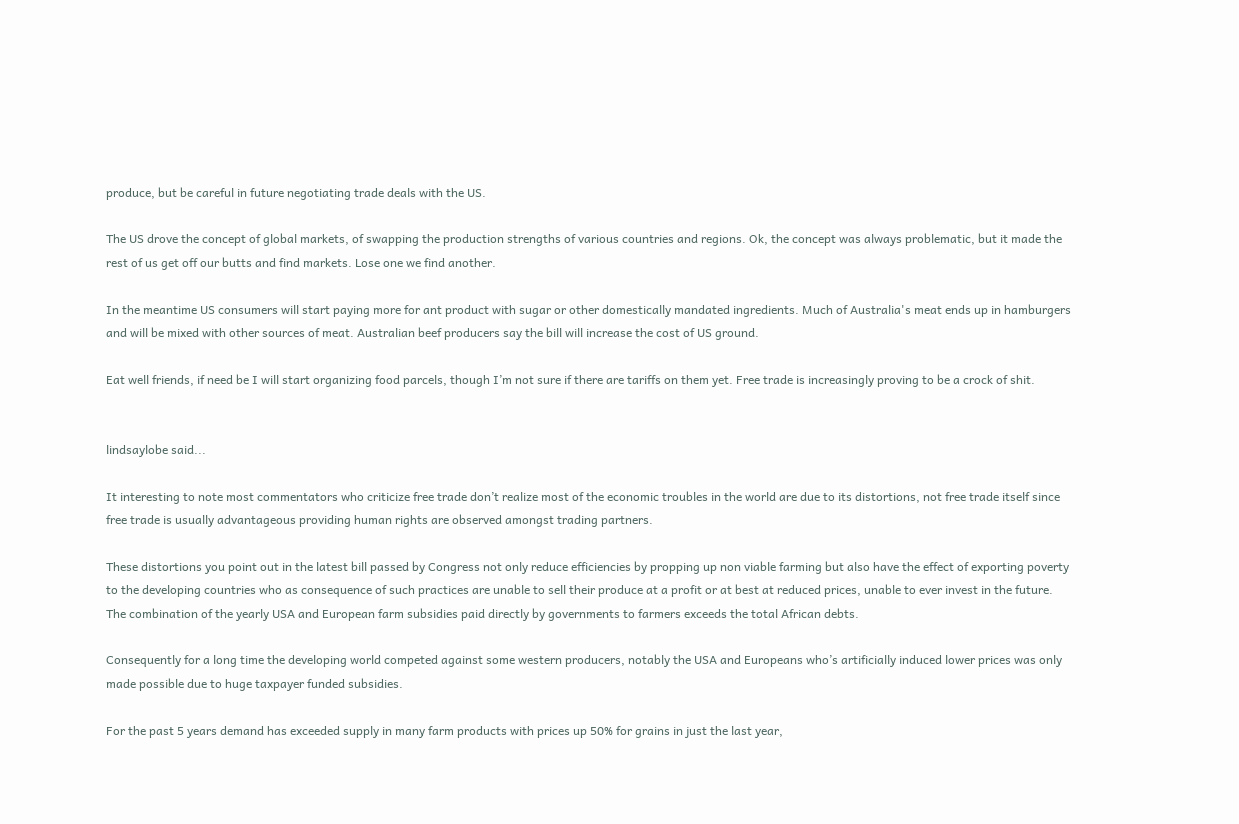produce, but be careful in future negotiating trade deals with the US.

The US drove the concept of global markets, of swapping the production strengths of various countries and regions. Ok, the concept was always problematic, but it made the rest of us get off our butts and find markets. Lose one we find another.

In the meantime US consumers will start paying more for ant product with sugar or other domestically mandated ingredients. Much of Australia's meat ends up in hamburgers and will be mixed with other sources of meat. Australian beef producers say the bill will increase the cost of US ground.

Eat well friends, if need be I will start organizing food parcels, though I’m not sure if there are tariffs on them yet. Free trade is increasingly proving to be a crock of shit.


lindsaylobe said...

It interesting to note most commentators who criticize free trade don’t realize most of the economic troubles in the world are due to its distortions, not free trade itself since free trade is usually advantageous providing human rights are observed amongst trading partners.

These distortions you point out in the latest bill passed by Congress not only reduce efficiencies by propping up non viable farming but also have the effect of exporting poverty to the developing countries who as consequence of such practices are unable to sell their produce at a profit or at best at reduced prices, unable to ever invest in the future. The combination of the yearly USA and European farm subsidies paid directly by governments to farmers exceeds the total African debts.

Consequently for a long time the developing world competed against some western producers, notably the USA and Europeans who’s artificially induced lower prices was only made possible due to huge taxpayer funded subsidies.

For the past 5 years demand has exceeded supply in many farm products with prices up 50% for grains in just the last year,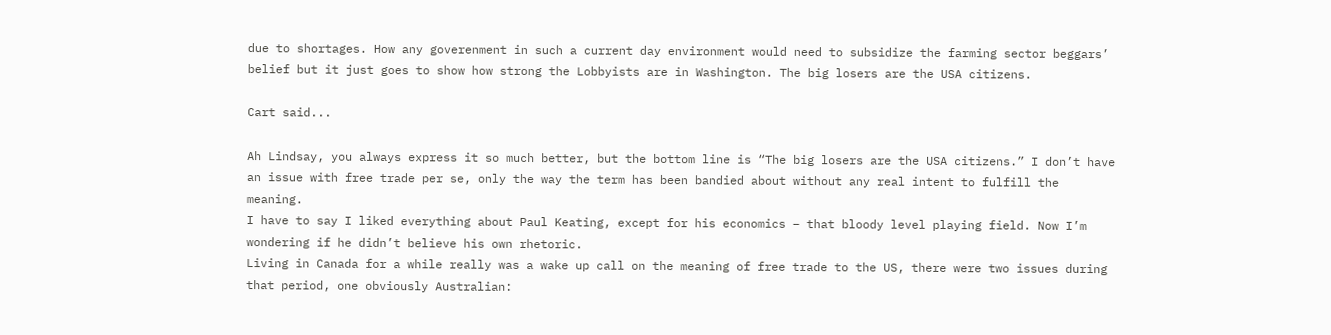due to shortages. How any goverenment in such a current day environment would need to subsidize the farming sector beggars’ belief but it just goes to show how strong the Lobbyists are in Washington. The big losers are the USA citizens.

Cart said...

Ah Lindsay, you always express it so much better, but the bottom line is “The big losers are the USA citizens.” I don’t have an issue with free trade per se, only the way the term has been bandied about without any real intent to fulfill the meaning.
I have to say I liked everything about Paul Keating, except for his economics – that bloody level playing field. Now I’m wondering if he didn’t believe his own rhetoric.
Living in Canada for a while really was a wake up call on the meaning of free trade to the US, there were two issues during that period, one obviously Australian: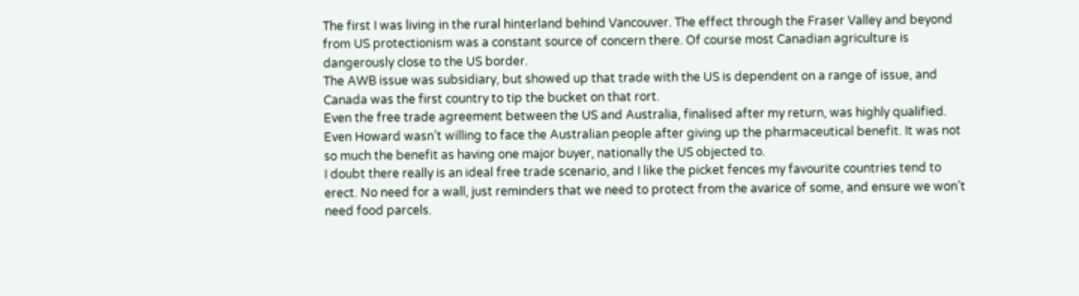The first I was living in the rural hinterland behind Vancouver. The effect through the Fraser Valley and beyond from US protectionism was a constant source of concern there. Of course most Canadian agriculture is dangerously close to the US border.
The AWB issue was subsidiary, but showed up that trade with the US is dependent on a range of issue, and Canada was the first country to tip the bucket on that rort.
Even the free trade agreement between the US and Australia, finalised after my return, was highly qualified. Even Howard wasn’t willing to face the Australian people after giving up the pharmaceutical benefit. It was not so much the benefit as having one major buyer, nationally the US objected to.
I doubt there really is an ideal free trade scenario, and I like the picket fences my favourite countries tend to erect. No need for a wall, just reminders that we need to protect from the avarice of some, and ensure we won’t need food parcels.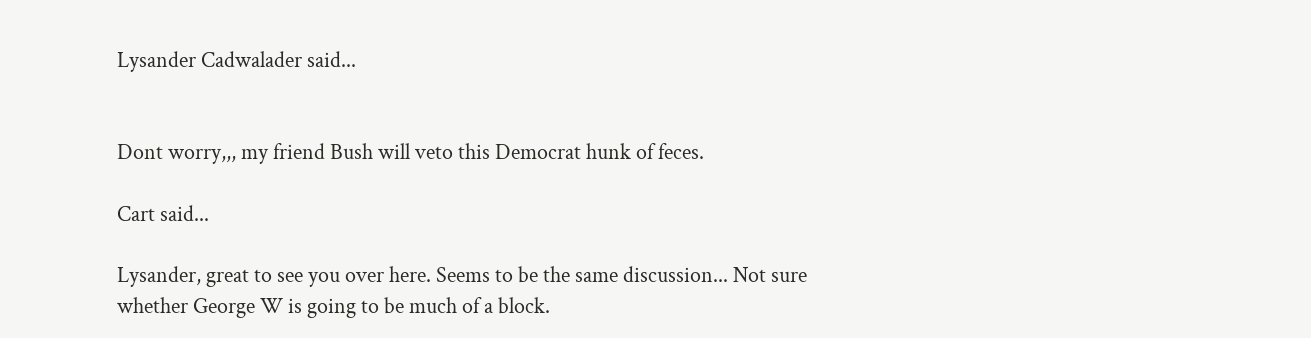Lysander Cadwalader said...


Dont worry,,, my friend Bush will veto this Democrat hunk of feces.

Cart said...

Lysander, great to see you over here. Seems to be the same discussion... Not sure whether George W is going to be much of a block.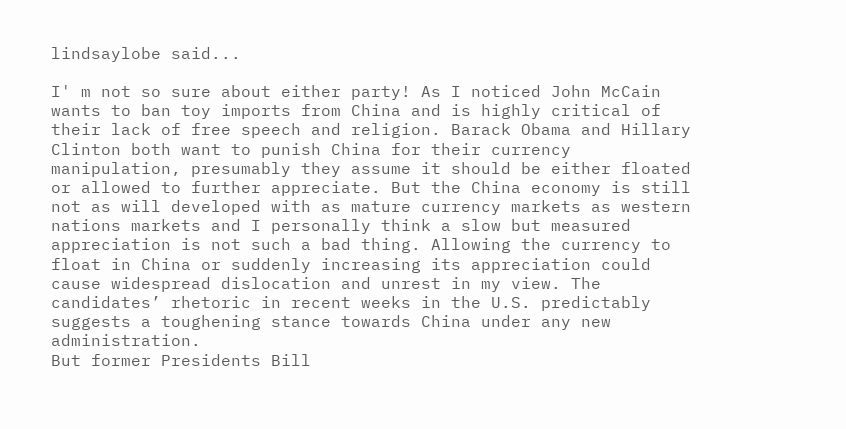lindsaylobe said...

I' m not so sure about either party! As I noticed John McCain wants to ban toy imports from China and is highly critical of their lack of free speech and religion. Barack Obama and Hillary Clinton both want to punish China for their currency manipulation, presumably they assume it should be either floated or allowed to further appreciate. But the China economy is still not as will developed with as mature currency markets as western nations markets and I personally think a slow but measured appreciation is not such a bad thing. Allowing the currency to float in China or suddenly increasing its appreciation could cause widespread dislocation and unrest in my view. The candidates’ rhetoric in recent weeks in the U.S. predictably suggests a toughening stance towards China under any new administration.
But former Presidents Bill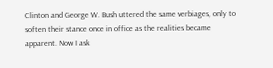Clinton and George W. Bush uttered the same verbiages, only to soften their stance once in office as the realities became apparent. Now I ask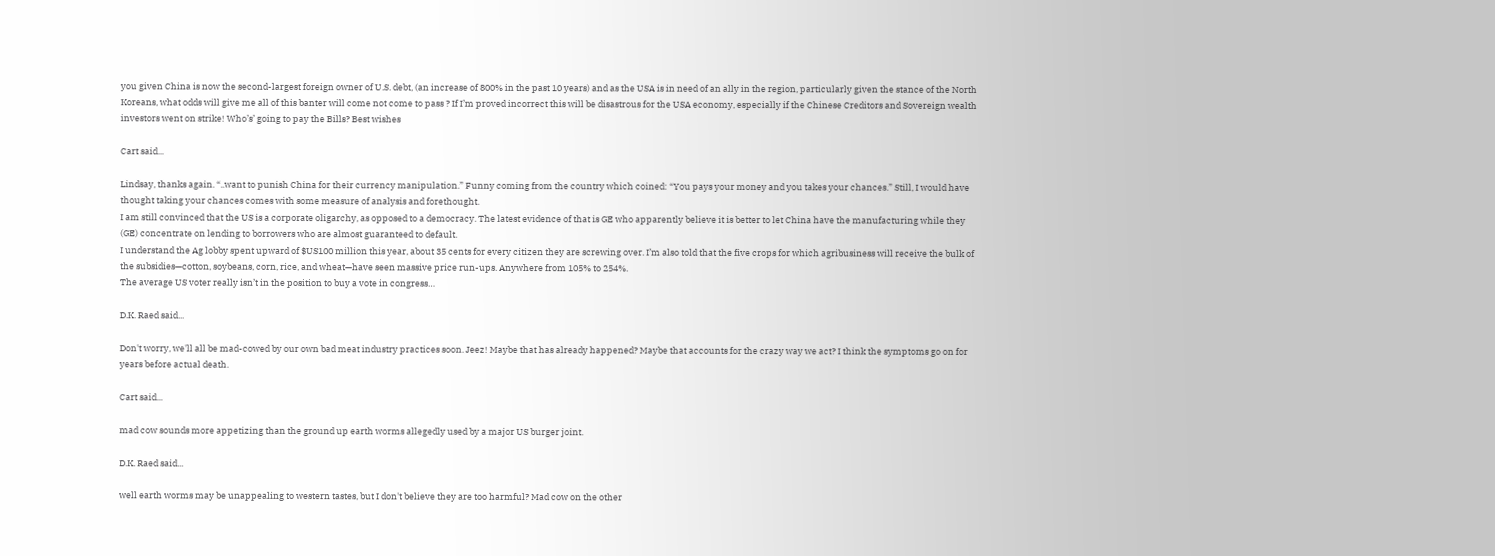you given China is now the second-largest foreign owner of U.S. debt, (an increase of 800% in the past 10 years) and as the USA is in need of an ally in the region, particularly given the stance of the North Koreans, what odds will give me all of this banter will come not come to pass ? If I’m proved incorrect this will be disastrous for the USA economy, especially if the Chinese Creditors and Sovereign wealth investors went on strike! Who’s’ going to pay the Bills? Best wishes

Cart said...

Lindsay, thanks again. “..want to punish China for their currency manipulation.” Funny coming from the country which coined: “You pays your money and you takes your chances.” Still, I would have thought taking your chances comes with some measure of analysis and forethought.
I am still convinced that the US is a corporate oligarchy, as opposed to a democracy. The latest evidence of that is GE who apparently believe it is better to let China have the manufacturing while they (GE) concentrate on lending to borrowers who are almost guaranteed to default.
I understand the Ag lobby spent upward of $US100 million this year, about 35 cents for every citizen they are screwing over. I’m also told that the five crops for which agribusiness will receive the bulk of the subsidies—cotton, soybeans, corn, rice, and wheat—have seen massive price run-ups. Anywhere from 105% to 254%.
The average US voter really isn’t in the position to buy a vote in congress…

D.K. Raed said...

Don't worry, we'll all be mad-cowed by our own bad meat industry practices soon. Jeez! Maybe that has already happened? Maybe that accounts for the crazy way we act? I think the symptoms go on for years before actual death.

Cart said...

mad cow sounds more appetizing than the ground up earth worms allegedly used by a major US burger joint.

D.K. Raed said...

well earth worms may be unappealing to western tastes, but I don't believe they are too harmful? Mad cow on the other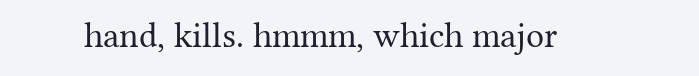hand, kills. hmmm, which major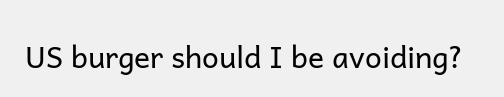US burger should I be avoiding?